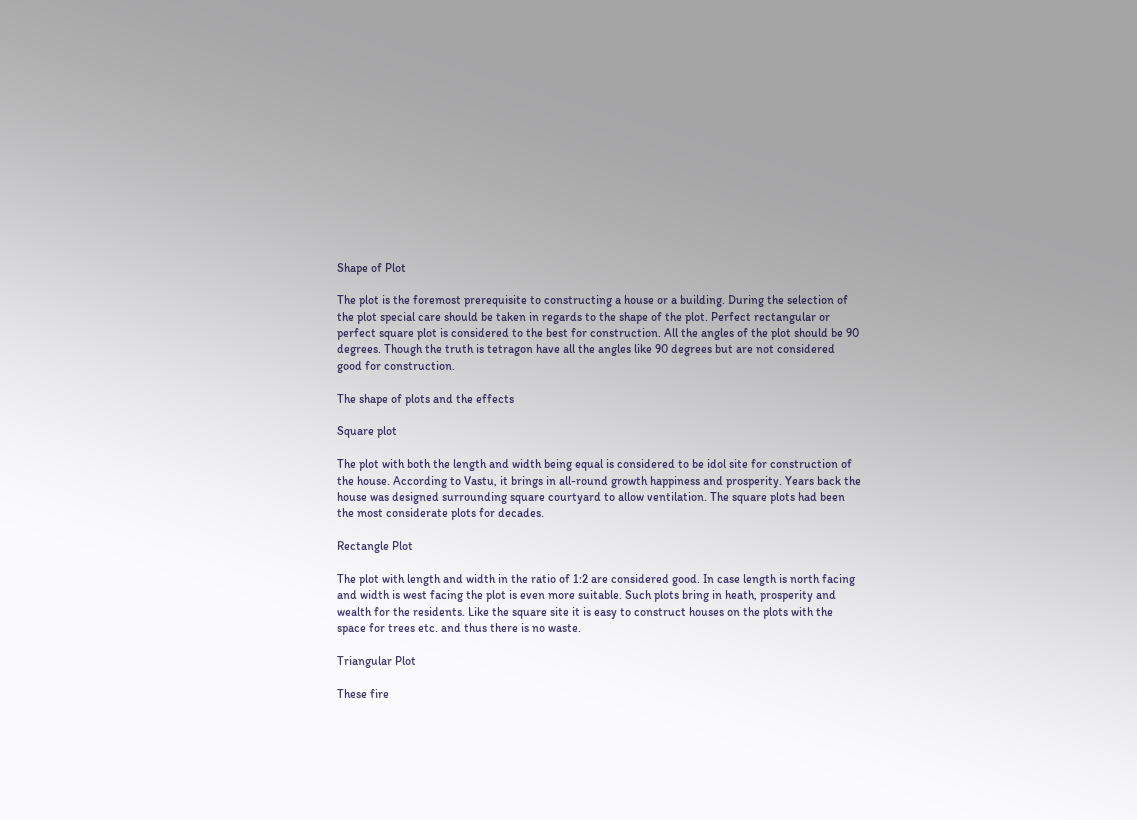Shape of Plot

The plot is the foremost prerequisite to constructing a house or a building. During the selection of the plot special care should be taken in regards to the shape of the plot. Perfect rectangular or perfect square plot is considered to the best for construction. All the angles of the plot should be 90 degrees. Though the truth is tetragon have all the angles like 90 degrees but are not considered good for construction.

The shape of plots and the effects

Square plot

The plot with both the length and width being equal is considered to be idol site for construction of the house. According to Vastu, it brings in all-round growth happiness and prosperity. Years back the house was designed surrounding square courtyard to allow ventilation. The square plots had been the most considerate plots for decades.

Rectangle Plot

The plot with length and width in the ratio of 1:2 are considered good. In case length is north facing and width is west facing the plot is even more suitable. Such plots bring in heath, prosperity and wealth for the residents. Like the square site it is easy to construct houses on the plots with the space for trees etc. and thus there is no waste.

Triangular Plot

These fire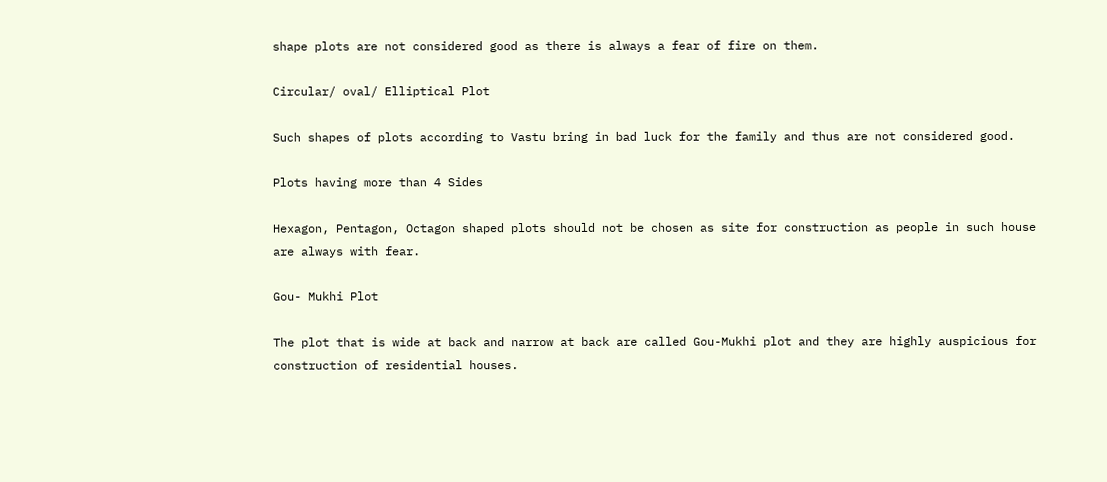shape plots are not considered good as there is always a fear of fire on them.

Circular/ oval/ Elliptical Plot

Such shapes of plots according to Vastu bring in bad luck for the family and thus are not considered good.

Plots having more than 4 Sides

Hexagon, Pentagon, Octagon shaped plots should not be chosen as site for construction as people in such house are always with fear.

Gou- Mukhi Plot

The plot that is wide at back and narrow at back are called Gou-Mukhi plot and they are highly auspicious for construction of residential houses.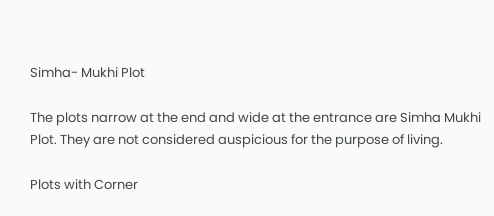Simha- Mukhi Plot

The plots narrow at the end and wide at the entrance are Simha Mukhi Plot. They are not considered auspicious for the purpose of living.

Plots with Corner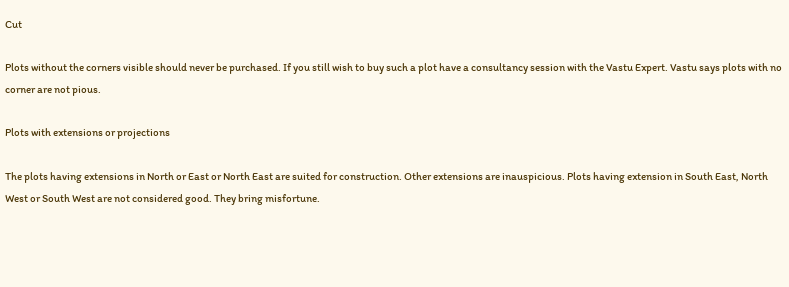Cut

Plots without the corners visible should never be purchased. If you still wish to buy such a plot have a consultancy session with the Vastu Expert. Vastu says plots with no corner are not pious.

Plots with extensions or projections

The plots having extensions in North or East or North East are suited for construction. Other extensions are inauspicious. Plots having extension in South East, North West or South West are not considered good. They bring misfortune.